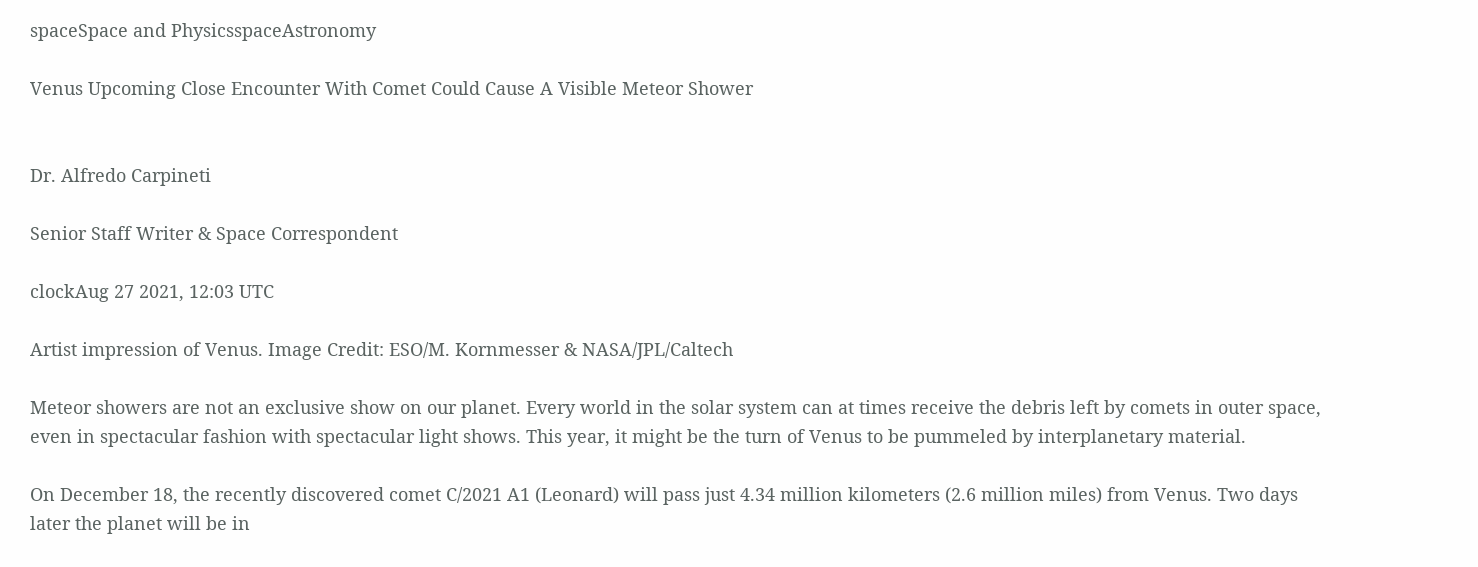spaceSpace and PhysicsspaceAstronomy

Venus Upcoming Close Encounter With Comet Could Cause A Visible Meteor Shower


Dr. Alfredo Carpineti

Senior Staff Writer & Space Correspondent

clockAug 27 2021, 12:03 UTC

Artist impression of Venus. Image Credit: ESO/M. Kornmesser & NASA/JPL/Caltech

Meteor showers are not an exclusive show on our planet. Every world in the solar system can at times receive the debris left by comets in outer space, even in spectacular fashion with spectacular light shows. This year, it might be the turn of Venus to be pummeled by interplanetary material.

On December 18, the recently discovered comet C/2021 A1 (Leonard) will pass just 4.34 million kilometers (2.6 million miles) from Venus. Two days later the planet will be in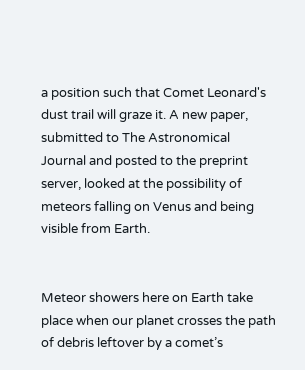a position such that Comet Leonard's dust trail will graze it. A new paper, submitted to The Astronomical Journal and posted to the preprint server, looked at the possibility of meteors falling on Venus and being visible from Earth.


Meteor showers here on Earth take place when our planet crosses the path of debris leftover by a comet’s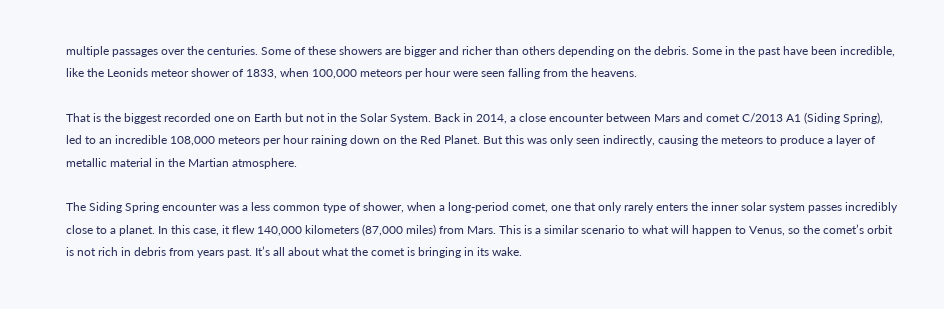multiple passages over the centuries. Some of these showers are bigger and richer than others depending on the debris. Some in the past have been incredible, like the Leonids meteor shower of 1833, when 100,000 meteors per hour were seen falling from the heavens.

That is the biggest recorded one on Earth but not in the Solar System. Back in 2014, a close encounter between Mars and comet C/2013 A1 (Siding Spring), led to an incredible 108,000 meteors per hour raining down on the Red Planet. But this was only seen indirectly, causing the meteors to produce a layer of metallic material in the Martian atmosphere.

The Siding Spring encounter was a less common type of shower, when a long-period comet, one that only rarely enters the inner solar system passes incredibly close to a planet. In this case, it flew 140,000 kilometers (87,000 miles) from Mars. This is a similar scenario to what will happen to Venus, so the comet’s orbit is not rich in debris from years past. It’s all about what the comet is bringing in its wake.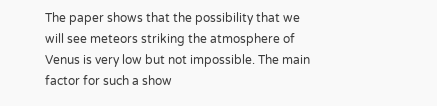The paper shows that the possibility that we will see meteors striking the atmosphere of Venus is very low but not impossible. The main factor for such a show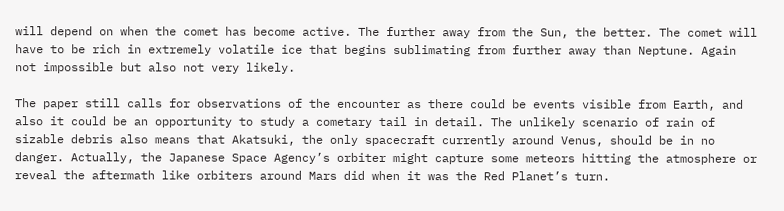will depend on when the comet has become active. The further away from the Sun, the better. The comet will have to be rich in extremely volatile ice that begins sublimating from further away than Neptune. Again not impossible but also not very likely.

The paper still calls for observations of the encounter as there could be events visible from Earth, and also it could be an opportunity to study a cometary tail in detail. The unlikely scenario of rain of sizable debris also means that Akatsuki, the only spacecraft currently around Venus, should be in no danger. Actually, the Japanese Space Agency’s orbiter might capture some meteors hitting the atmosphere or reveal the aftermath like orbiters around Mars did when it was the Red Planet’s turn.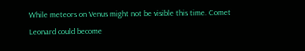While meteors on Venus might not be visible this time. Comet Leonard could become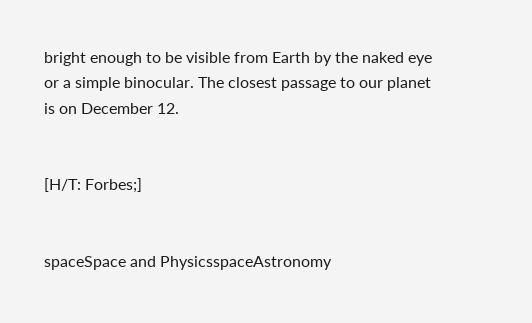bright enough to be visible from Earth by the naked eye or a simple binocular. The closest passage to our planet is on December 12.


[H/T: Forbes;]


spaceSpace and PhysicsspaceAstronomy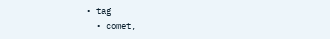• tag
  • comet,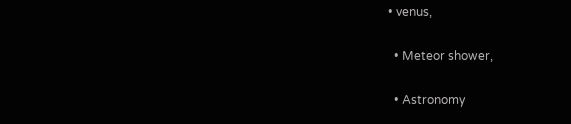• venus,

  • Meteor shower,

  • Astronomy